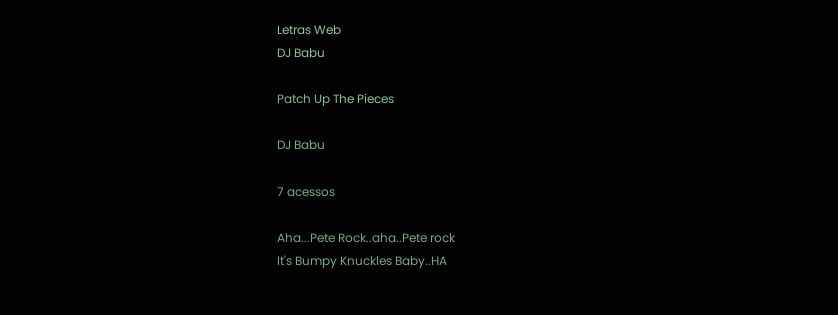Letras Web
DJ Babu

Patch Up The Pieces

DJ Babu

7 acessos

Aha...Pete Rock..aha..Pete rock
It's Bumpy Knuckles Baby..HA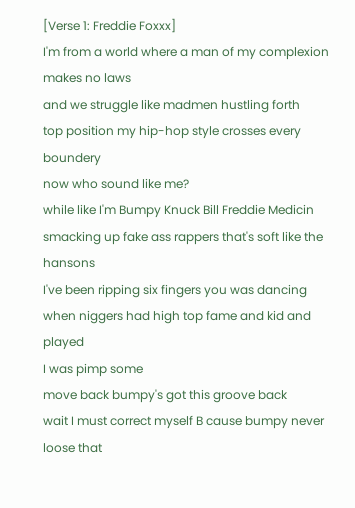[Verse 1: Freddie Foxxx]
I'm from a world where a man of my complexion makes no laws
and we struggle like madmen hustling forth
top position my hip-hop style crosses every boundery
now who sound like me?
while like I'm Bumpy Knuck Bill Freddie Medicin
smacking up fake ass rappers that's soft like the hansons
I've been ripping six fingers you was dancing
when niggers had high top fame and kid and played
I was pimp some
move back bumpy's got this groove back
wait I must correct myself B cause bumpy never loose that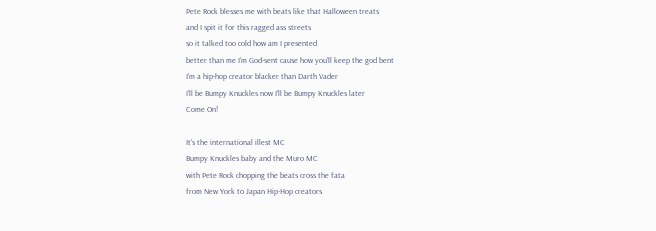Pete Rock blesses me with beats like that Halloween treats
and I spit it for this ragged ass streets
so it talked too cold how am I presented
better than me I'm God-sent cause how you'll keep the god bent
I'm a hip-hop creator blacker than Darth Vader
I'll be Bumpy Knuckles now I'll be Bumpy Knuckles later
Come On!

It's the international illest MC
Bumpy Knuckles baby and the Muro MC
with Pete Rock chopping the beats cross the fata
from New York to Japan Hip-Hop creators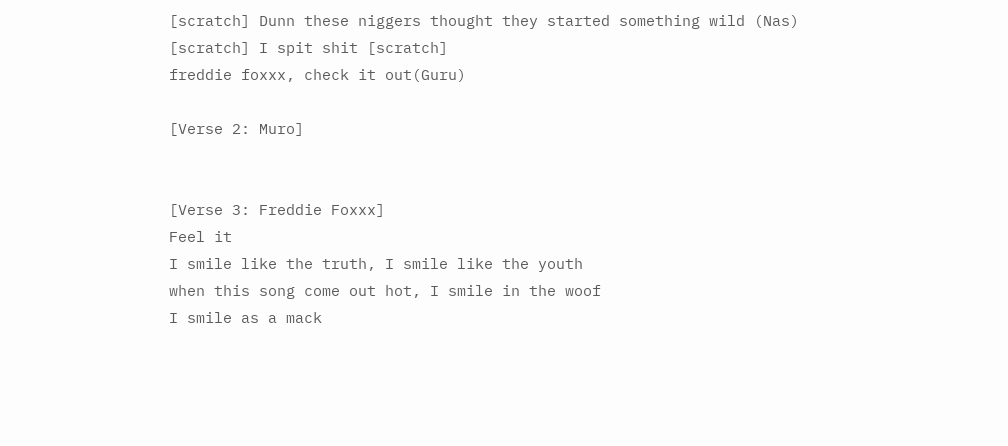[scratch] Dunn these niggers thought they started something wild (Nas)
[scratch] I spit shit [scratch]
freddie foxxx, check it out(Guru)

[Verse 2: Muro]


[Verse 3: Freddie Foxxx]
Feel it
I smile like the truth, I smile like the youth
when this song come out hot, I smile in the woof
I smile as a mack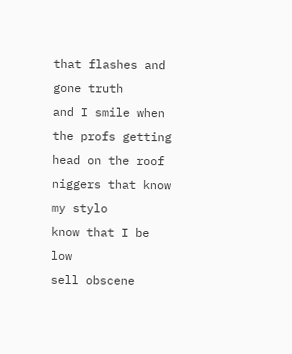that flashes and gone truth
and I smile when the profs getting head on the roof
niggers that know my stylo
know that I be low
sell obscene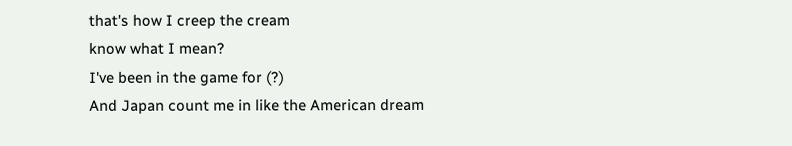that's how I creep the cream
know what I mean?
I've been in the game for (?)
And Japan count me in like the American dream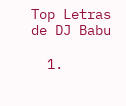Top Letras de DJ Babu

  1.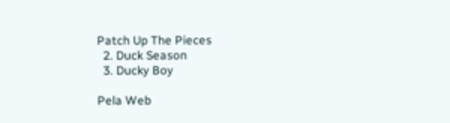Patch Up The Pieces
  2. Duck Season
  3. Ducky Boy

Pela Web